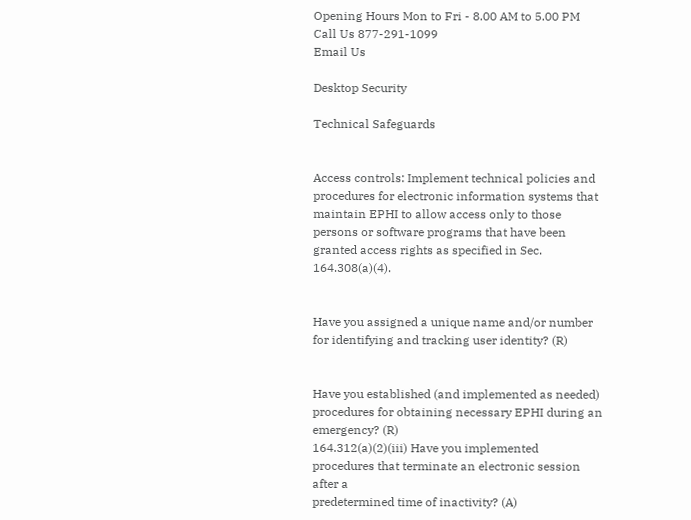Opening Hours Mon to Fri - 8.00 AM to 5.00 PM
Call Us 877-291-1099
Email Us

Desktop Security

Technical Safeguards


Access controls: Implement technical policies and procedures for electronic information systems that maintain EPHI to allow access only to those persons or software programs that have been granted access rights as specified in Sec. 164.308(a)(4).


Have you assigned a unique name and/or number for identifying and tracking user identity? (R)


Have you established (and implemented as needed) procedures for obtaining necessary EPHI during an emergency? (R)
164.312(a)(2)(iii) Have you implemented procedures that terminate an electronic session after a
predetermined time of inactivity? (A)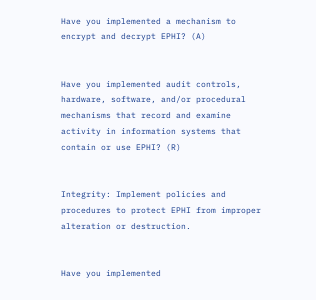Have you implemented a mechanism to encrypt and decrypt EPHI? (A)


Have you implemented audit controls, hardware, software, and/or procedural mechanisms that record and examine activity in information systems that contain or use EPHI? (R)


Integrity: Implement policies and procedures to protect EPHI from improper alteration or destruction.


Have you implemented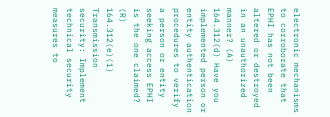electronic mechanisms to corroborate that EPHI has not been altered or destroyed in an unauthorized manner? (A)
164.312(d) Have you implemented person or entity authentication procedures to verify a person or entity seeking access EPHI is the one claimed? (R)
164.312(e)(1) Transmission security: Implement technical security measures to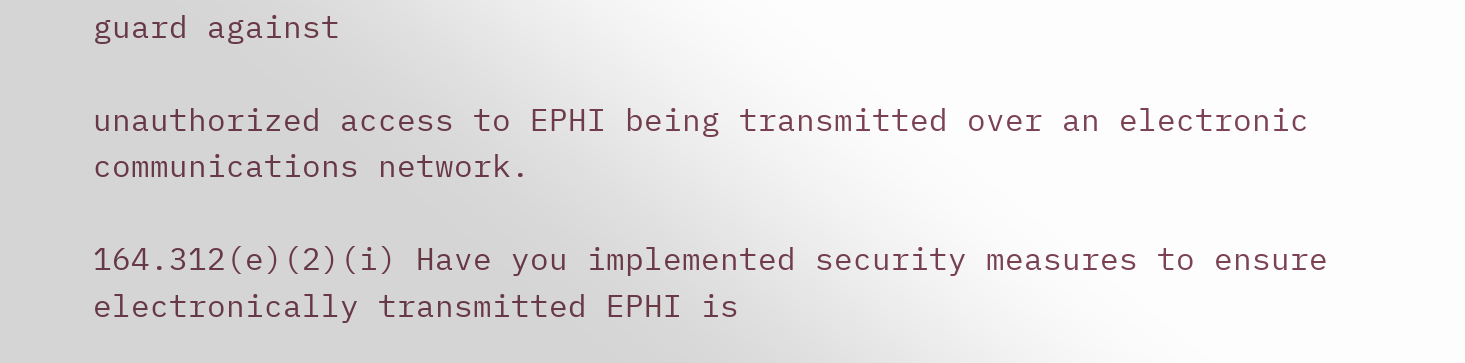guard against

unauthorized access to EPHI being transmitted over an electronic communications network.

164.312(e)(2)(i) Have you implemented security measures to ensure electronically transmitted EPHI is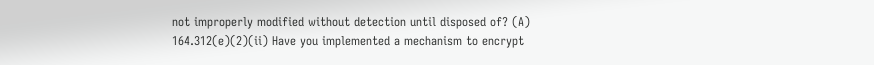not improperly modified without detection until disposed of? (A)
164.312(e)(2)(ii) Have you implemented a mechanism to encrypt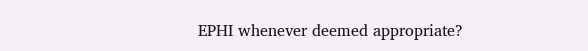EPHI whenever deemed appropriate?